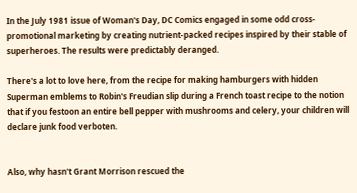In the July 1981 issue of Woman's Day, DC Comics engaged in some odd cross-promotional marketing by creating nutrient-packed recipes inspired by their stable of superheroes. The results were predictably deranged.

There's a lot to love here, from the recipe for making hamburgers with hidden Superman emblems to Robin's Freudian slip during a French toast recipe to the notion that if you festoon an entire bell pepper with mushrooms and celery, your children will declare junk food verboten.


Also, why hasn't Grant Morrison rescued the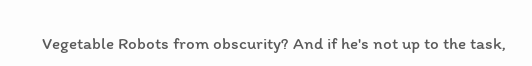Vegetable Robots from obscurity? And if he's not up to the task,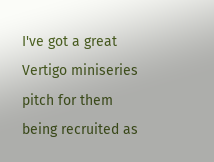I've got a great Vertigo miniseries pitch for them being recruited as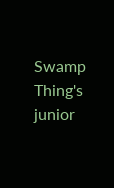Swamp Thing's junior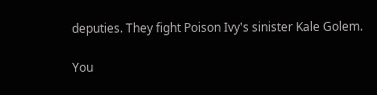deputies. They fight Poison Ivy's sinister Kale Golem.

You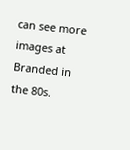can see more images at Branded in the 80s.